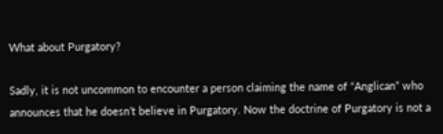What about Purgatory?

Sadly, it is not uncommon to encounter a person claiming the name of “Anglican” who announces that he doesn’t believe in Purgatory. Now the doctrine of Purgatory is not a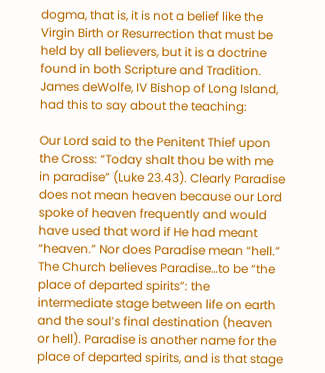dogma, that is, it is not a belief like the Virgin Birth or Resurrection that must be held by all believers, but it is a doctrine found in both Scripture and Tradition. James deWolfe, IV Bishop of Long Island, had this to say about the teaching:

Our Lord said to the Penitent Thief upon the Cross: “Today shalt thou be with me in paradise” (Luke 23.43). Clearly Paradise does not mean heaven because our Lord spoke of heaven frequently and would have used that word if He had meant “heaven.” Nor does Paradise mean “hell.” The Church believes Paradise…to be “the place of departed spirits”: the intermediate stage between life on earth and the soul’s final destination (heaven or hell). Paradise is another name for the place of departed spirits, and is that stage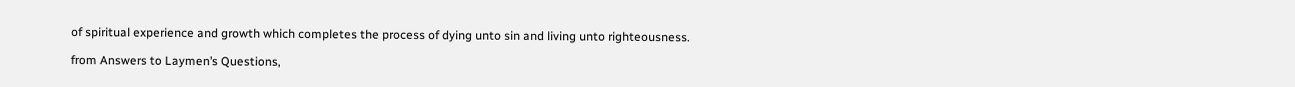of spiritual experience and growth which completes the process of dying unto sin and living unto righteousness.

from Answers to Laymen’s Questions,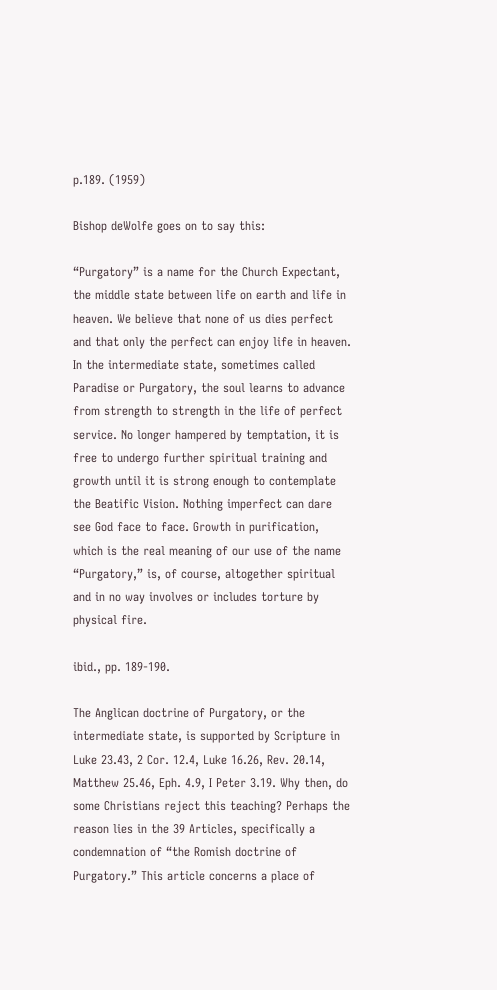p.189. (1959)

Bishop deWolfe goes on to say this:

“Purgatory” is a name for the Church Expectant, the middle state between life on earth and life in heaven. We believe that none of us dies perfect and that only the perfect can enjoy life in heaven. In the intermediate state, sometimes called Paradise or Purgatory, the soul learns to advance from strength to strength in the life of perfect service. No longer hampered by temptation, it is free to undergo further spiritual training and growth until it is strong enough to contemplate the Beatific Vision. Nothing imperfect can dare see God face to face. Growth in purification, which is the real meaning of our use of the name “Purgatory,” is, of course, altogether spiritual and in no way involves or includes torture by physical fire.

ibid., pp. 189-190.

The Anglican doctrine of Purgatory, or the intermediate state, is supported by Scripture in Luke 23.43, 2 Cor. 12.4, Luke 16.26, Rev. 20.14, Matthew 25.46, Eph. 4.9, I Peter 3.19. Why then, do some Christians reject this teaching? Perhaps the reason lies in the 39 Articles, specifically a condemnation of “the Romish doctrine of Purgatory.” This article concerns a place of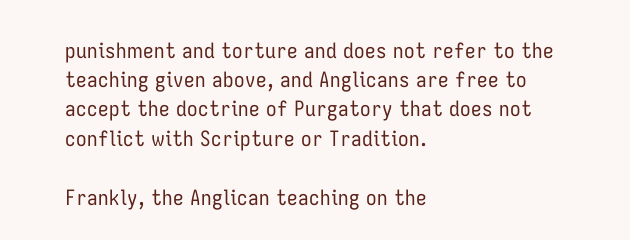punishment and torture and does not refer to the teaching given above, and Anglicans are free to accept the doctrine of Purgatory that does not conflict with Scripture or Tradition.

Frankly, the Anglican teaching on the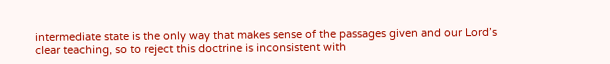intermediate state is the only way that makes sense of the passages given and our Lord’s clear teaching, so to reject this doctrine is inconsistent with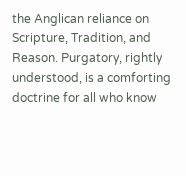the Anglican reliance on Scripture, Tradition, and Reason. Purgatory, rightly understood, is a comforting doctrine for all who know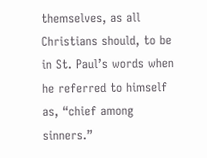themselves, as all Christians should, to be in St. Paul’s words when he referred to himself as, “chief among sinners.”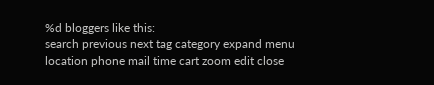%d bloggers like this:
search previous next tag category expand menu location phone mail time cart zoom edit close